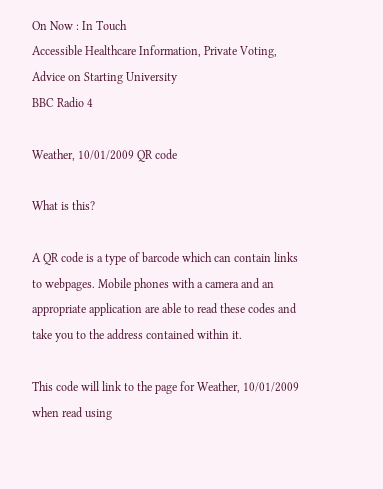On Now : In Touch
Accessible Healthcare Information, Private Voting, Advice on Starting University
BBC Radio 4

Weather, 10/01/2009 QR code

What is this?

A QR code is a type of barcode which can contain links to webpages. Mobile phones with a camera and an appropriate application are able to read these codes and take you to the address contained within it.

This code will link to the page for Weather, 10/01/2009 when read using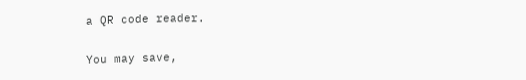a QR code reader.

You may save,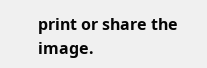print or share the image.